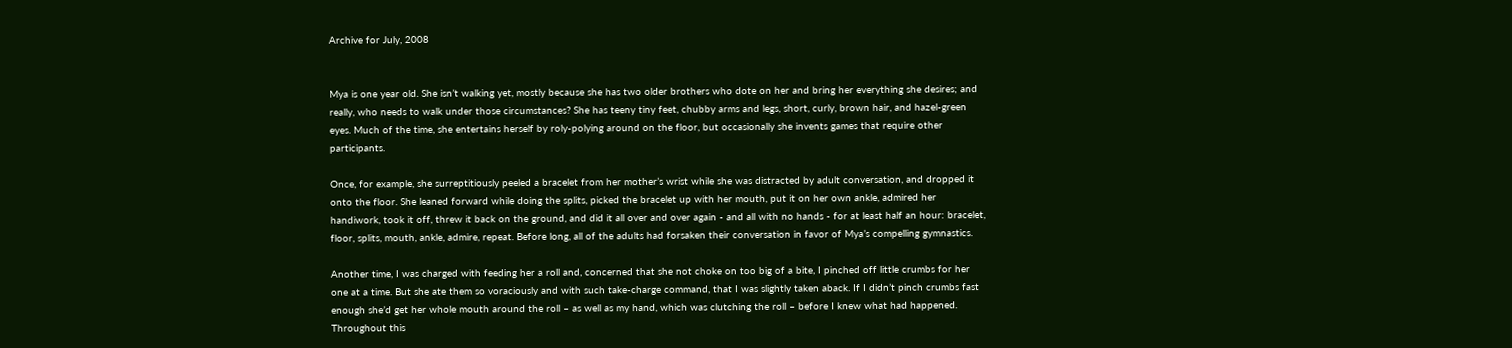Archive for July, 2008


Mya is one year old. She isn’t walking yet, mostly because she has two older brothers who dote on her and bring her everything she desires; and really, who needs to walk under those circumstances? She has teeny tiny feet, chubby arms and legs, short, curly, brown hair, and hazel-green eyes. Much of the time, she entertains herself by roly-polying around on the floor, but occasionally she invents games that require other participants.

Once, for example, she surreptitiously peeled a bracelet from her mother’s wrist while she was distracted by adult conversation, and dropped it onto the floor. She leaned forward while doing the splits, picked the bracelet up with her mouth, put it on her own ankle, admired her handiwork, took it off, threw it back on the ground, and did it all over and over again - and all with no hands - for at least half an hour: bracelet, floor, splits, mouth, ankle, admire, repeat. Before long, all of the adults had forsaken their conversation in favor of Mya’s compelling gymnastics.

Another time, I was charged with feeding her a roll and, concerned that she not choke on too big of a bite, I pinched off little crumbs for her one at a time. But she ate them so voraciously and with such take-charge command, that I was slightly taken aback. If I didn’t pinch crumbs fast enough she’d get her whole mouth around the roll – as well as my hand, which was clutching the roll – before I knew what had happened. Throughout this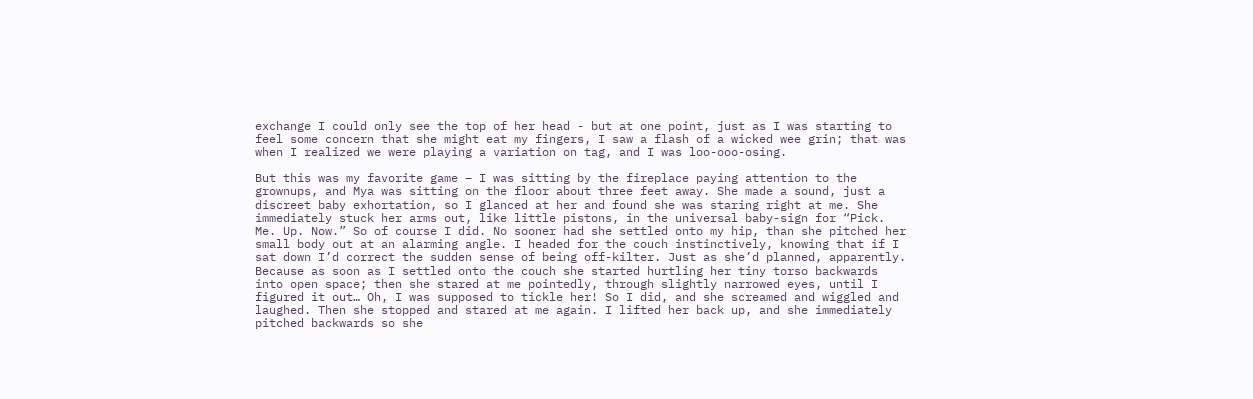exchange I could only see the top of her head - but at one point, just as I was starting to feel some concern that she might eat my fingers, I saw a flash of a wicked wee grin; that was when I realized we were playing a variation on tag, and I was loo-ooo-osing.

But this was my favorite game – I was sitting by the fireplace paying attention to the grownups, and Mya was sitting on the floor about three feet away. She made a sound, just a discreet baby exhortation, so I glanced at her and found she was staring right at me. She immediately stuck her arms out, like little pistons, in the universal baby-sign for “Pick. Me. Up. Now.” So of course I did. No sooner had she settled onto my hip, than she pitched her small body out at an alarming angle. I headed for the couch instinctively, knowing that if I sat down I’d correct the sudden sense of being off-kilter. Just as she’d planned, apparently. Because as soon as I settled onto the couch she started hurtling her tiny torso backwards into open space; then she stared at me pointedly, through slightly narrowed eyes, until I figured it out… Oh, I was supposed to tickle her! So I did, and she screamed and wiggled and laughed. Then she stopped and stared at me again. I lifted her back up, and she immediately pitched backwards so she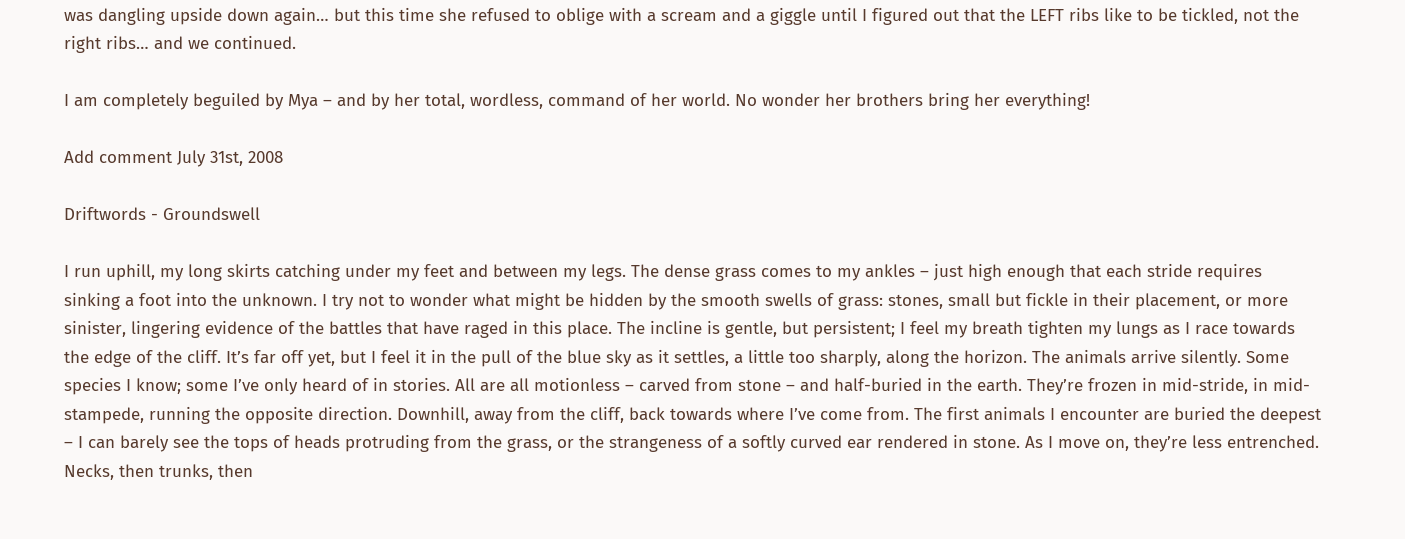was dangling upside down again… but this time she refused to oblige with a scream and a giggle until I figured out that the LEFT ribs like to be tickled, not the right ribs… and we continued.

I am completely beguiled by Mya – and by her total, wordless, command of her world. No wonder her brothers bring her everything!

Add comment July 31st, 2008

Driftwords - Groundswell

I run uphill, my long skirts catching under my feet and between my legs. The dense grass comes to my ankles – just high enough that each stride requires sinking a foot into the unknown. I try not to wonder what might be hidden by the smooth swells of grass: stones, small but fickle in their placement, or more sinister, lingering evidence of the battles that have raged in this place. The incline is gentle, but persistent; I feel my breath tighten my lungs as I race towards the edge of the cliff. It’s far off yet, but I feel it in the pull of the blue sky as it settles, a little too sharply, along the horizon. The animals arrive silently. Some species I know; some I’ve only heard of in stories. All are all motionless – carved from stone – and half-buried in the earth. They’re frozen in mid-stride, in mid-stampede, running the opposite direction. Downhill, away from the cliff, back towards where I’ve come from. The first animals I encounter are buried the deepest – I can barely see the tops of heads protruding from the grass, or the strangeness of a softly curved ear rendered in stone. As I move on, they’re less entrenched. Necks, then trunks, then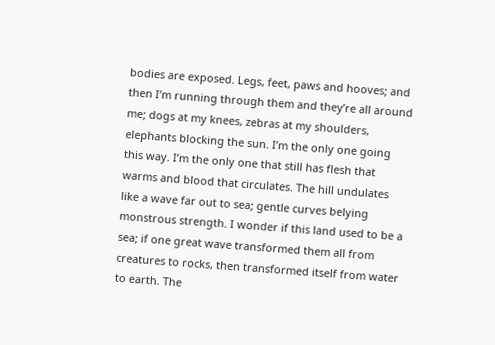bodies are exposed. Legs, feet, paws and hooves; and then I’m running through them and they’re all around me; dogs at my knees, zebras at my shoulders, elephants blocking the sun. I’m the only one going this way. I’m the only one that still has flesh that warms and blood that circulates. The hill undulates like a wave far out to sea; gentle curves belying monstrous strength. I wonder if this land used to be a sea; if one great wave transformed them all from creatures to rocks, then transformed itself from water to earth. The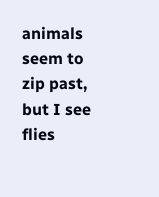animals seem to zip past, but I see flies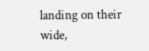landing on their wide,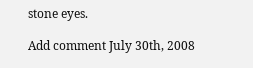stone eyes.

Add comment July 30th, 2008